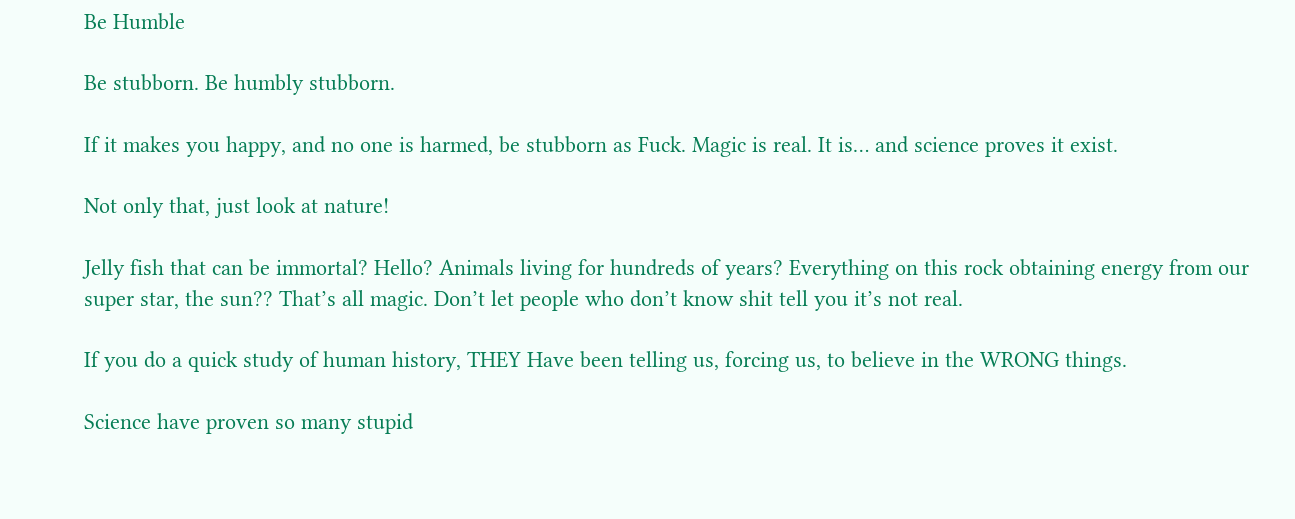Be Humble

Be stubborn. Be humbly stubborn.

If it makes you happy, and no one is harmed, be stubborn as Fuck. Magic is real. It is… and science proves it exist.

Not only that, just look at nature!

Jelly fish that can be immortal? Hello? Animals living for hundreds of years? Everything on this rock obtaining energy from our super star, the sun?? That’s all magic. Don’t let people who don’t know shit tell you it’s not real.

If you do a quick study of human history, THEY Have been telling us, forcing us, to believe in the WRONG things.

Science have proven so many stupid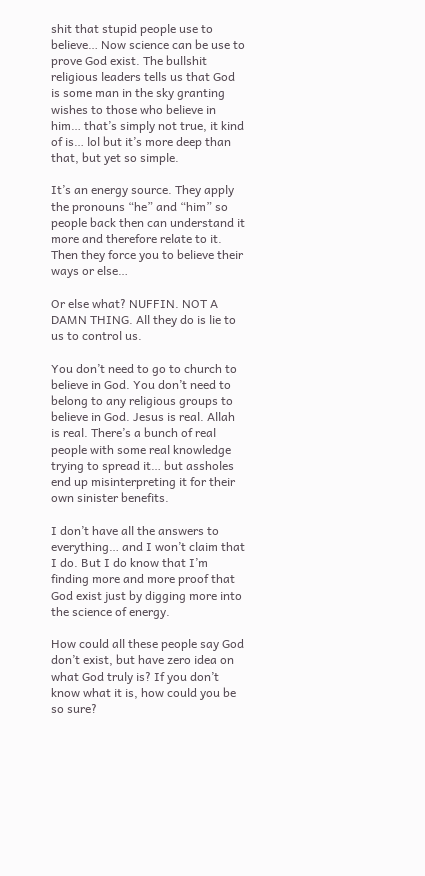shit that stupid people use to believe… Now science can be use to prove God exist. The bullshit religious leaders tells us that God is some man in the sky granting wishes to those who believe in him… that’s simply not true, it kind of is… lol but it’s more deep than that, but yet so simple.

It’s an energy source. They apply the pronouns “he” and “him” so people back then can understand it more and therefore relate to it. Then they force you to believe their ways or else…

Or else what? NUFFIN. NOT A DAMN THING. All they do is lie to us to control us.

You don’t need to go to church to believe in God. You don’t need to belong to any religious groups to believe in God. Jesus is real. Allah is real. There’s a bunch of real people with some real knowledge trying to spread it… but assholes end up misinterpreting it for their own sinister benefits.

I don’t have all the answers to everything… and I won’t claim that I do. But I do know that I’m finding more and more proof that God exist just by digging more into the science of energy.

How could all these people say God don’t exist, but have zero idea on what God truly is? If you don’t know what it is, how could you be so sure?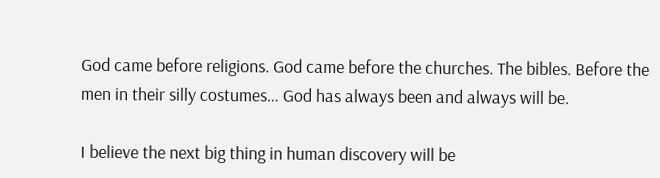God came before religions. God came before the churches. The bibles. Before the men in their silly costumes… God has always been and always will be.

I believe the next big thing in human discovery will be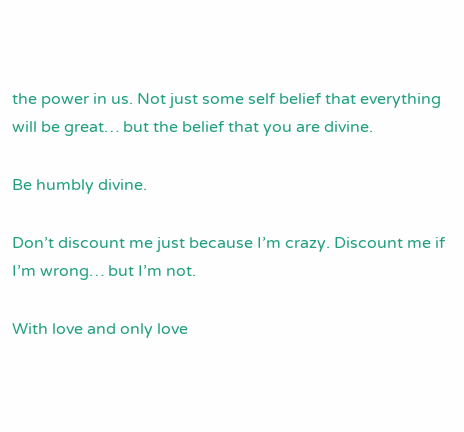the power in us. Not just some self belief that everything will be great… but the belief that you are divine.

Be humbly divine.

Don’t discount me just because I’m crazy. Discount me if I’m wrong… but I’m not.

With love and only love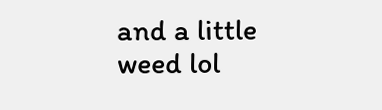and a little weed lol